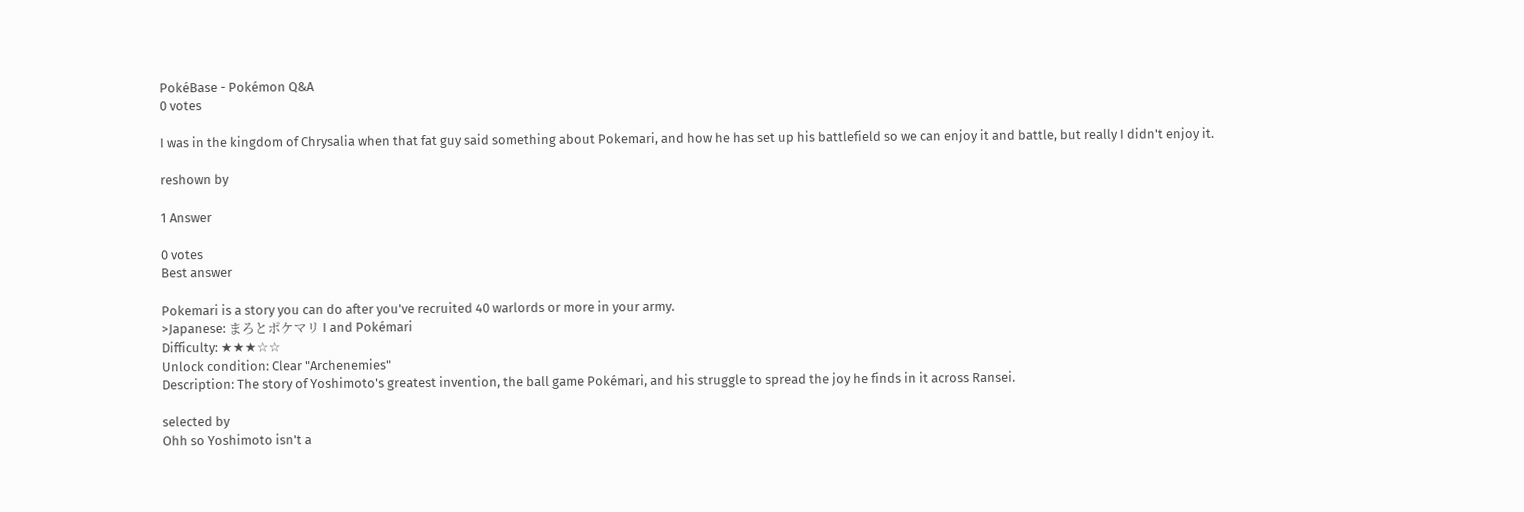PokéBase - Pokémon Q&A
0 votes

I was in the kingdom of Chrysalia when that fat guy said something about Pokemari, and how he has set up his battlefield so we can enjoy it and battle, but really I didn't enjoy it.

reshown by

1 Answer

0 votes
Best answer

Pokemari is a story you can do after you've recruited 40 warlords or more in your army.
>Japanese: まろとポケマリ I and Pokémari
Difficulty: ★★★☆☆
Unlock condition: Clear "Archenemies"
Description: The story of Yoshimoto's greatest invention, the ball game Pokémari, and his struggle to spread the joy he finds in it across Ransei.

selected by
Ohh so Yoshimoto isn't a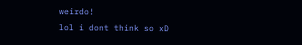weirdo!
lol i dont think so xD